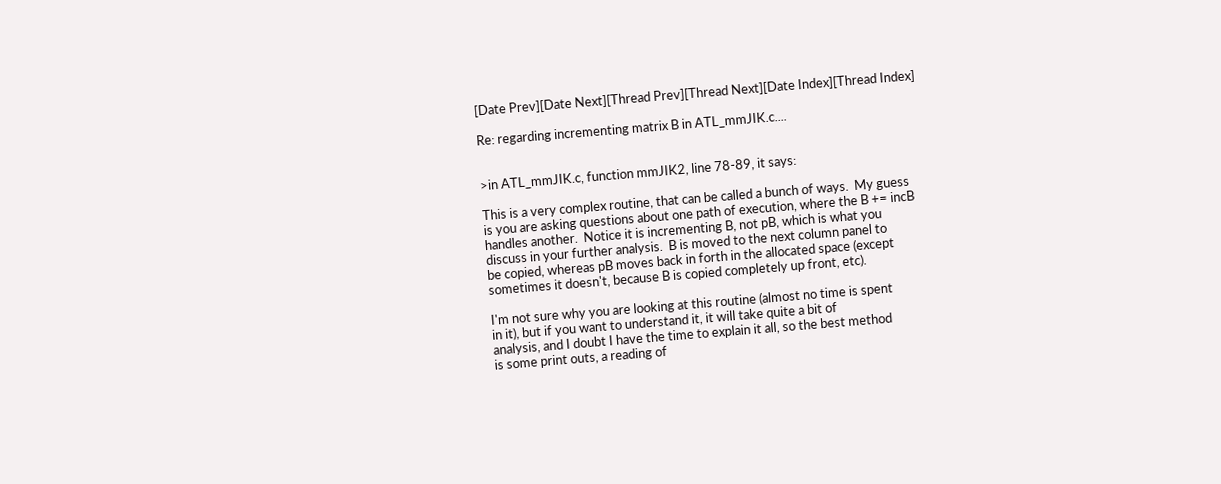[Date Prev][Date Next][Thread Prev][Thread Next][Date Index][Thread Index]

Re: regarding incrementing matrix B in ATL_mmJIK.c....


>in ATL_mmJIK.c, function mmJIK2, line 78-89, it says:

This is a very complex routine, that can be called a bunch of ways.  My guess
is you are asking questions about one path of execution, where the B += incB
handles another.  Notice it is incrementing B, not pB, which is what you
discuss in your further analysis.  B is moved to the next column panel to
be copied, whereas pB moves back in forth in the allocated space (except
sometimes it doesn't, because B is copied completely up front, etc).

I'm not sure why you are looking at this routine (almost no time is spent
in it), but if you want to understand it, it will take quite a bit of
analysis, and I doubt I have the time to explain it all, so the best method
is some print outs, a reading of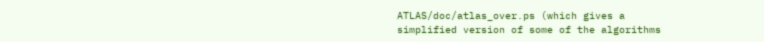ATLAS/doc/atlas_over.ps (which gives a
simplified version of some of the algorithms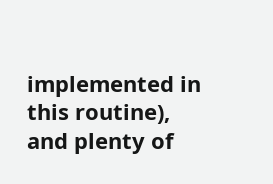implemented in this routine),
and plenty of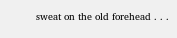sweat on the old forehead . . .